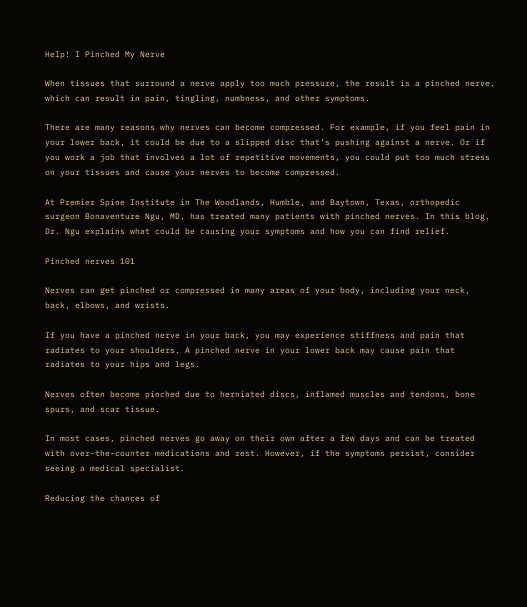Help! I Pinched My Nerve

When tissues that surround a nerve apply too much pressure, the result is a pinched nerve, which can result in pain, tingling, numbness, and other symptoms.

There are many reasons why nerves can become compressed. For example, if you feel pain in your lower back, it could be due to a slipped disc that’s pushing against a nerve. Or if you work a job that involves a lot of repetitive movements, you could put too much stress on your tissues and cause your nerves to become compressed.

At Premier Spine Institute in The Woodlands, Humble, and Baytown, Texas, orthopedic surgeon Bonaventure Ngu, MD, has treated many patients with pinched nerves. In this blog, Dr. Ngu explains what could be causing your symptoms and how you can find relief.

Pinched nerves 101

Nerves can get pinched or compressed in many areas of your body, including your neck, back, elbows, and wrists.

If you have a pinched nerve in your back, you may experience stiffness and pain that radiates to your shoulders. A pinched nerve in your lower back may cause pain that radiates to your hips and legs.

Nerves often become pinched due to herniated discs, inflamed muscles and tendons, bone spurs, and scar tissue.

In most cases, pinched nerves go away on their own after a few days and can be treated with over-the-counter medications and rest. However, if the symptoms persist, consider seeing a medical specialist.

Reducing the chances of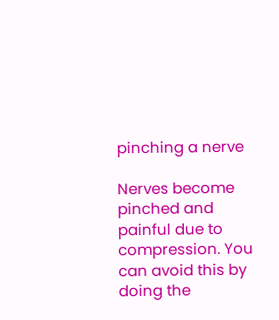pinching a nerve

Nerves become pinched and painful due to compression. You can avoid this by doing the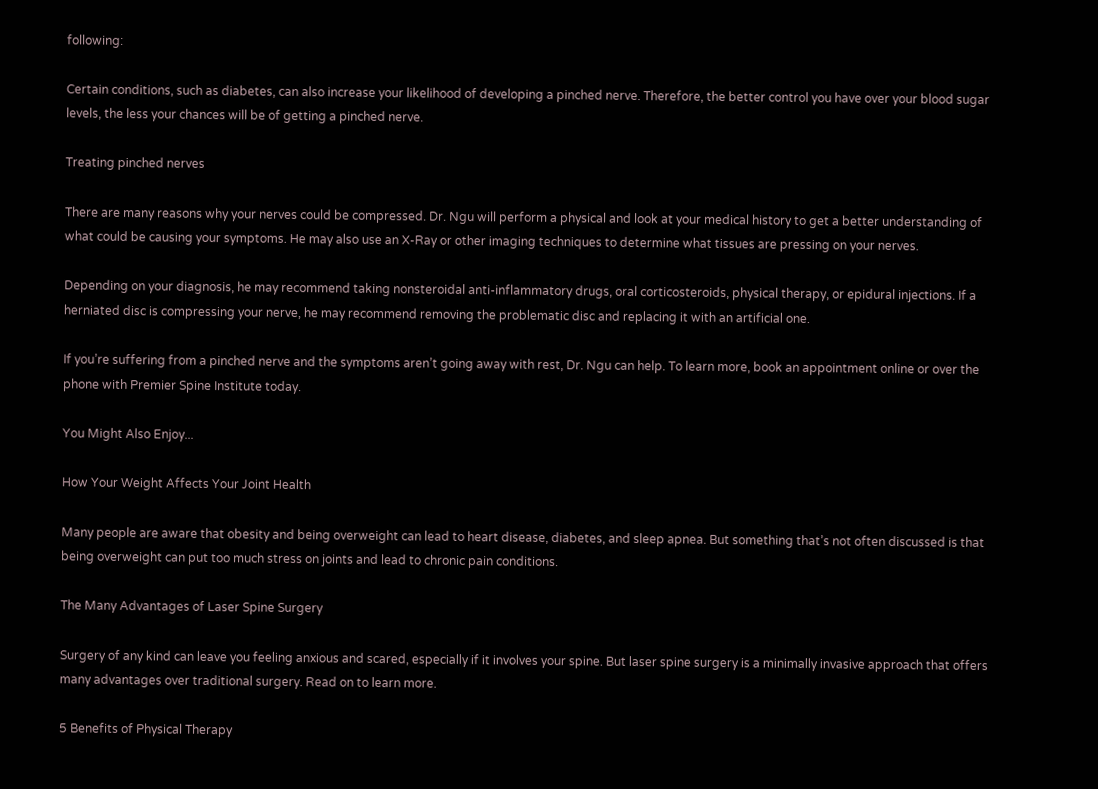following:

Certain conditions, such as diabetes, can also increase your likelihood of developing a pinched nerve. Therefore, the better control you have over your blood sugar levels, the less your chances will be of getting a pinched nerve.

Treating pinched nerves

There are many reasons why your nerves could be compressed. Dr. Ngu will perform a physical and look at your medical history to get a better understanding of what could be causing your symptoms. He may also use an X-Ray or other imaging techniques to determine what tissues are pressing on your nerves.

Depending on your diagnosis, he may recommend taking nonsteroidal anti-inflammatory drugs, oral corticosteroids, physical therapy, or epidural injections. If a herniated disc is compressing your nerve, he may recommend removing the problematic disc and replacing it with an artificial one.

If you’re suffering from a pinched nerve and the symptoms aren’t going away with rest, Dr. Ngu can help. To learn more, book an appointment online or over the phone with Premier Spine Institute today.

You Might Also Enjoy...

How Your Weight Affects Your Joint Health

Many people are aware that obesity and being overweight can lead to heart disease, diabetes, and sleep apnea. But something that’s not often discussed is that being overweight can put too much stress on joints and lead to chronic pain conditions.

The Many Advantages of Laser Spine Surgery

Surgery of any kind can leave you feeling anxious and scared, especially if it involves your spine. But laser spine surgery is a minimally invasive approach that offers many advantages over traditional surgery. Read on to learn more.

5 Benefits of Physical Therapy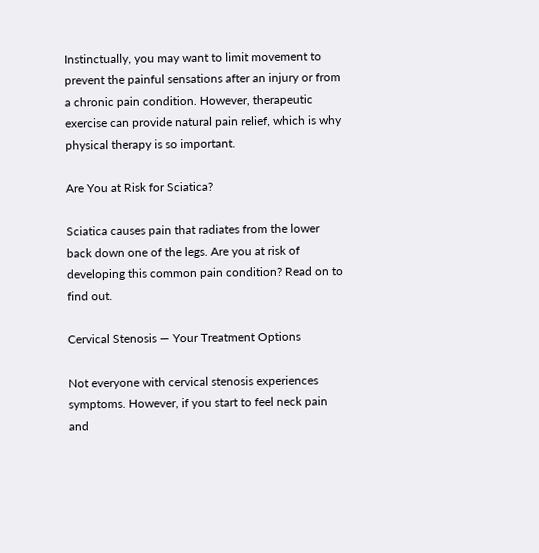Instinctually, you may want to limit movement to prevent the painful sensations after an injury or from a chronic pain condition. However, therapeutic exercise can provide natural pain relief, which is why physical therapy is so important.

Are You at Risk for Sciatica?

Sciatica causes pain that radiates from the lower back down one of the legs. Are you at risk of developing this common pain condition? Read on to find out.

Cervical Stenosis — Your Treatment Options

Not everyone with cervical stenosis experiences symptoms. However, if you start to feel neck pain and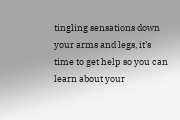tingling sensations down your arms and legs, it’s time to get help so you can learn about your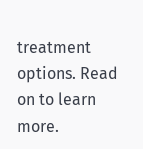treatment options. Read on to learn more.